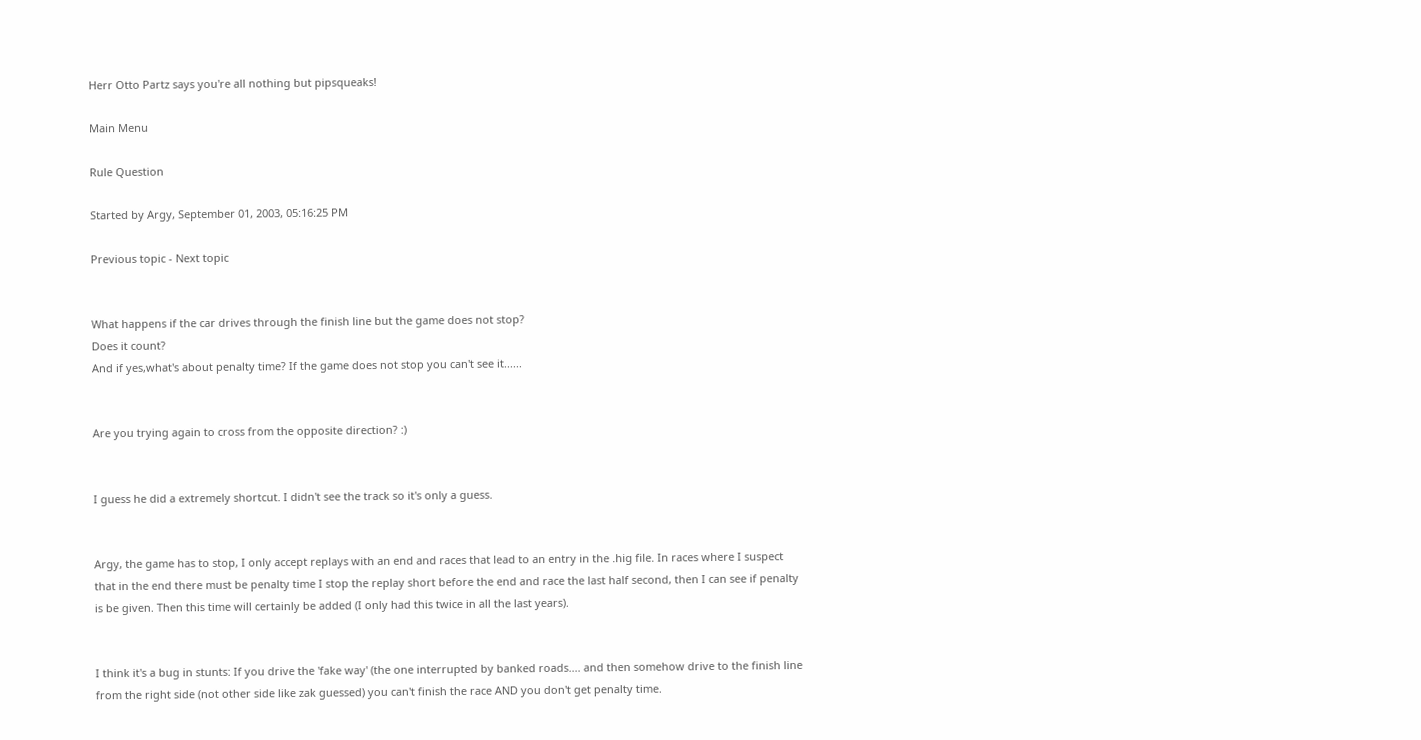Herr Otto Partz says you're all nothing but pipsqueaks!

Main Menu

Rule Question

Started by Argy, September 01, 2003, 05:16:25 PM

Previous topic - Next topic


What happens if the car drives through the finish line but the game does not stop?
Does it count?
And if yes,what's about penalty time? If the game does not stop you can't see it......


Are you trying again to cross from the opposite direction? :)


I guess he did a extremely shortcut. I didn't see the track so it's only a guess.


Argy, the game has to stop, I only accept replays with an end and races that lead to an entry in the .hig file. In races where I suspect that in the end there must be penalty time I stop the replay short before the end and race the last half second, then I can see if penalty is be given. Then this time will certainly be added (I only had this twice in all the last years).


I think it's a bug in stunts: If you drive the 'fake way' (the one interrupted by banked roads.... and then somehow drive to the finish line from the right side (not other side like zak guessed) you can't finish the race AND you don't get penalty time.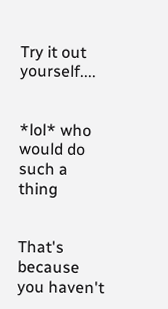Try it out yourself....


*lol* who would do such a thing


That's because you haven't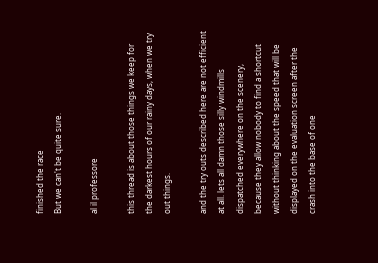finished the race
But we can't be quite sure.

al il professore

this thread is about those things we keep for the darkest hours of our rainy days, when we try out things.

and the try outs described here are not efficient at all. lets all damn those silly windmills dispatched everywhere on the scenery, because they allow nobody to find a shortcut without thinking about the speed that will be displayed on the evaluation screen after the crash into the base of one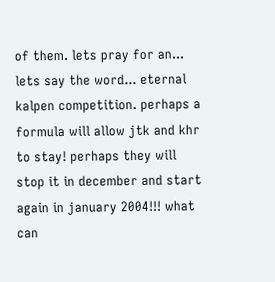of them. lets pray for an... lets say the word... eternal kalpen competition. perhaps a formula will allow jtk and khr to stay! perhaps they will stop it in december and start again in january 2004!!! what can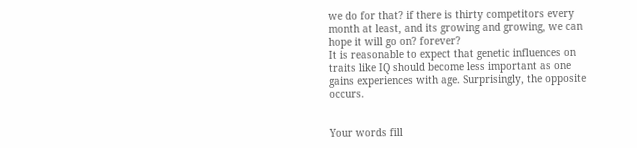we do for that? if there is thirty competitors every month at least, and its growing and growing, we can hope it will go on? forever?
It is reasonable to expect that genetic influences on traits like IQ should become less important as one gains experiences with age. Surprisingly, the opposite occurs.


Your words fill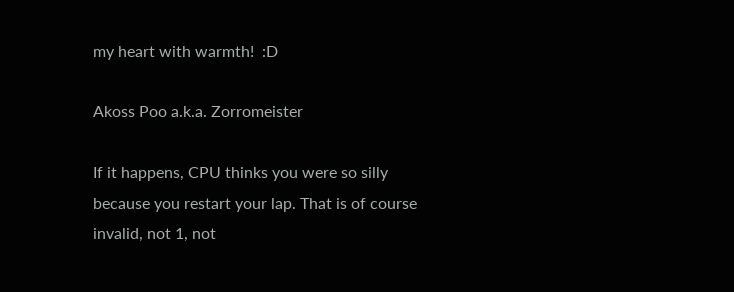my heart with warmth!  :D

Akoss Poo a.k.a. Zorromeister

If it happens, CPU thinks you were so silly because you restart your lap. That is of course invalid, not 1, not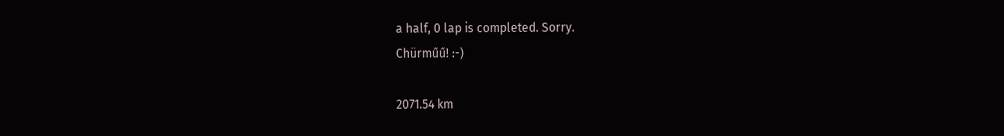a half, 0 lap is completed. Sorry.
Chürműű! :-)

2071.54 km